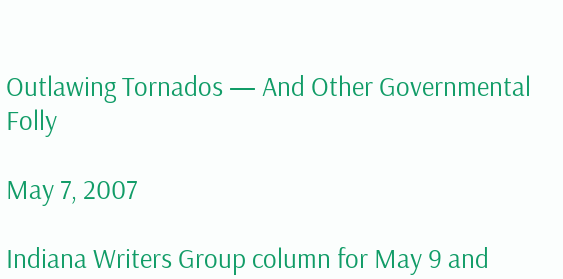Outlawing Tornados — And Other Governmental Folly

May 7, 2007

Indiana Writers Group column for May 9 and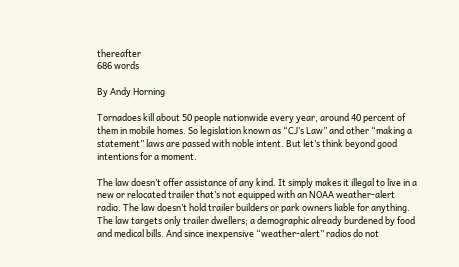thereafter
686 words

By Andy Horning

Tornadoes kill about 50 people nationwide every year, around 40 percent of them in mobile homes. So legislation known as “CJ’s Law” and other “making a statement” laws are passed with noble intent. But let’s think beyond good intentions for a moment.

The law doesn’t offer assistance of any kind. It simply makes it illegal to live in a new or relocated trailer that’s not equipped with an NOAA weather-alert radio. The law doesn’t hold trailer builders or park owners liable for anything. The law targets only trailer dwellers; a demographic already burdened by food and medical bills. And since inexpensive “weather-alert” radios do not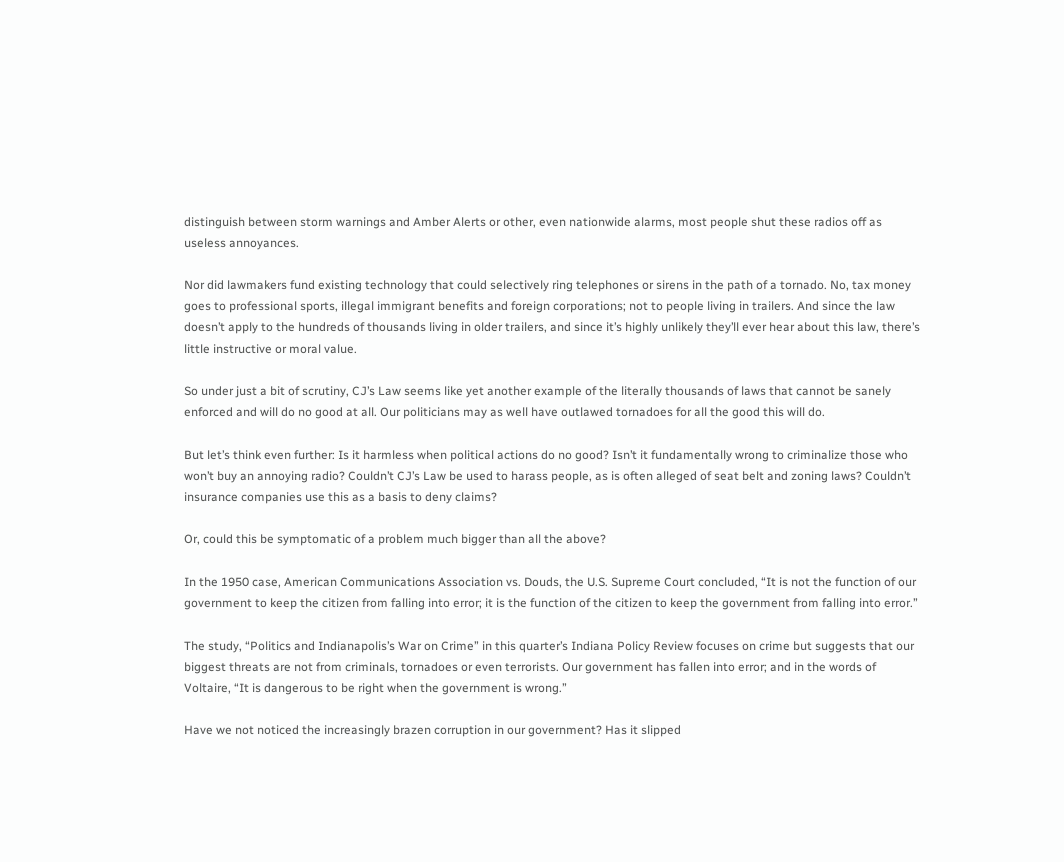distinguish between storm warnings and Amber Alerts or other, even nationwide alarms, most people shut these radios off as useless annoyances.

Nor did lawmakers fund existing technology that could selectively ring telephones or sirens in the path of a tornado. No, tax money goes to professional sports, illegal immigrant benefits and foreign corporations; not to people living in trailers. And since the law doesn’t apply to the hundreds of thousands living in older trailers, and since it’s highly unlikely they’ll ever hear about this law, there’s little instructive or moral value.

So under just a bit of scrutiny, CJ’s Law seems like yet another example of the literally thousands of laws that cannot be sanely enforced and will do no good at all. Our politicians may as well have outlawed tornadoes for all the good this will do.

But let’s think even further: Is it harmless when political actions do no good? Isn’t it fundamentally wrong to criminalize those who won’t buy an annoying radio? Couldn’t CJ’s Law be used to harass people, as is often alleged of seat belt and zoning laws? Couldn’t insurance companies use this as a basis to deny claims?

Or, could this be symptomatic of a problem much bigger than all the above?

In the 1950 case, American Communications Association vs. Douds, the U.S. Supreme Court concluded, “It is not the function of our government to keep the citizen from falling into error; it is the function of the citizen to keep the government from falling into error.”

The study, “Politics and Indianapolis’s War on Crime” in this quarter’s Indiana Policy Review focuses on crime but suggests that our biggest threats are not from criminals, tornadoes or even terrorists. Our government has fallen into error; and in the words of Voltaire, “It is dangerous to be right when the government is wrong.”

Have we not noticed the increasingly brazen corruption in our government? Has it slipped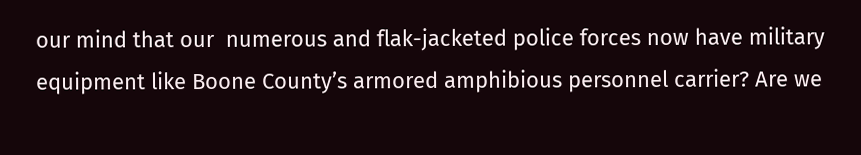our mind that our  numerous and flak-jacketed police forces now have military equipment like Boone County’s armored amphibious personnel carrier? Are we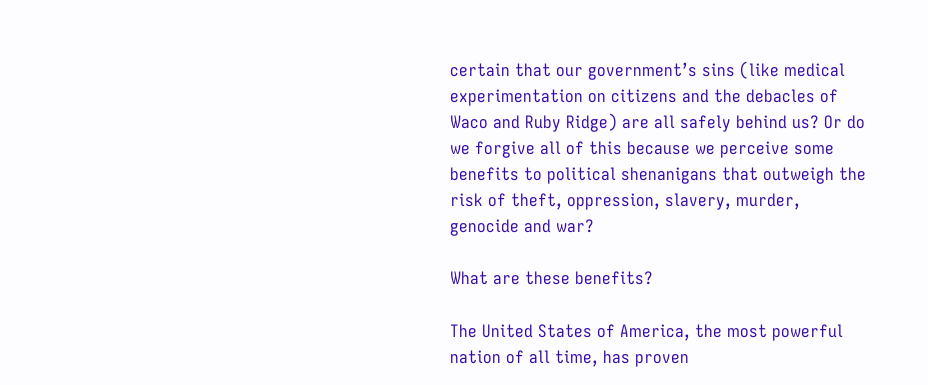certain that our government’s sins (like medical experimentation on citizens and the debacles of Waco and Ruby Ridge) are all safely behind us? Or do we forgive all of this because we perceive some benefits to political shenanigans that outweigh the risk of theft, oppression, slavery, murder, genocide and war?

What are these benefits?

The United States of America, the most powerful nation of all time, has proven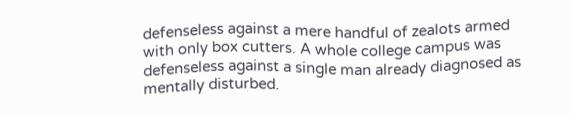defenseless against a mere handful of zealots armed with only box cutters. A whole college campus was defenseless against a single man already diagnosed as mentally disturbed.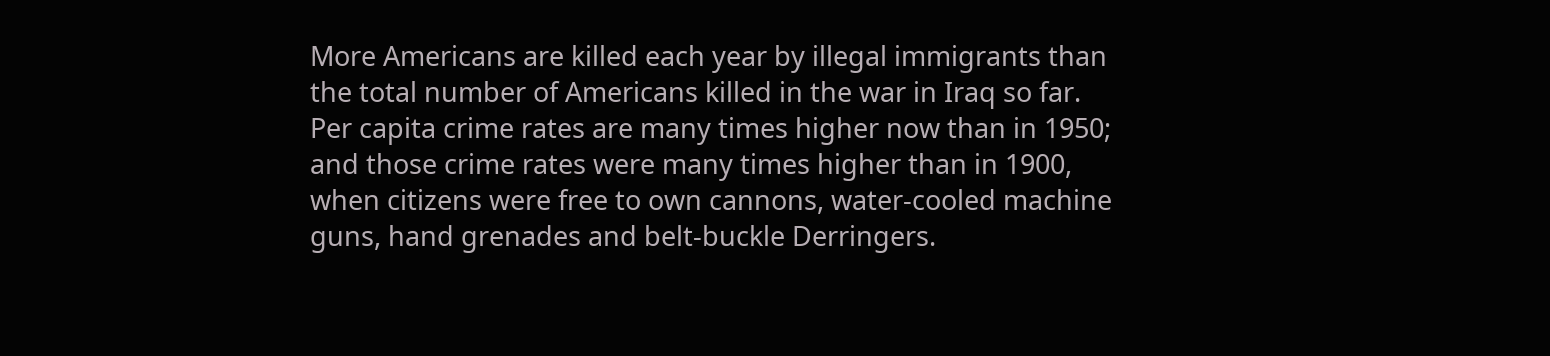More Americans are killed each year by illegal immigrants than the total number of Americans killed in the war in Iraq so far. Per capita crime rates are many times higher now than in 1950; and those crime rates were many times higher than in 1900, when citizens were free to own cannons, water-cooled machine guns, hand grenades and belt-buckle Derringers.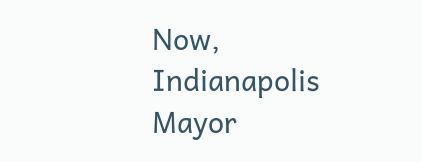Now, Indianapolis Mayor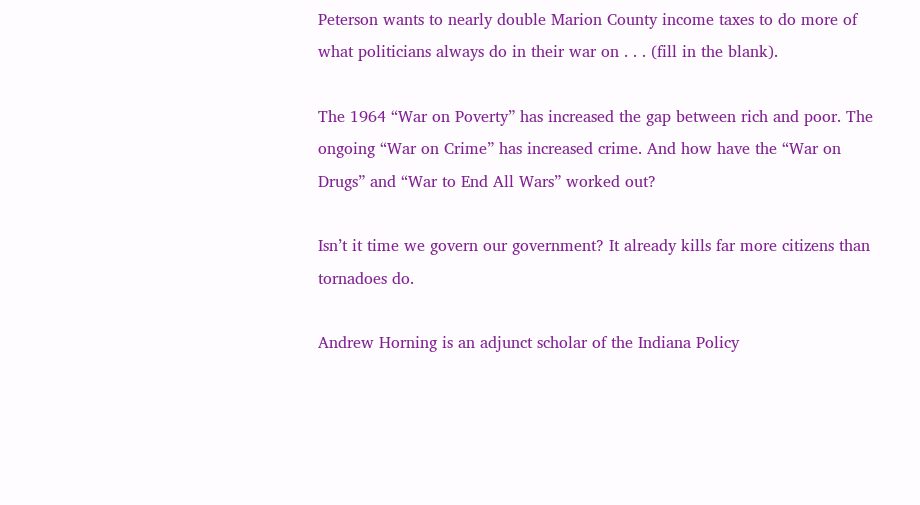Peterson wants to nearly double Marion County income taxes to do more of what politicians always do in their war on . . . (fill in the blank).

The 1964 “War on Poverty” has increased the gap between rich and poor. The ongoing “War on Crime” has increased crime. And how have the “War on Drugs” and “War to End All Wars” worked out?

Isn’t it time we govern our government? It already kills far more citizens than tornadoes do.

Andrew Horning is an adjunct scholar of the Indiana Policy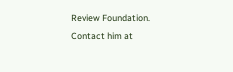Review Foundation. Contact him at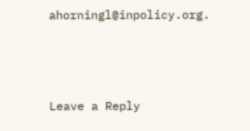ahorningl@inpolicy.org.



Leave a Reply